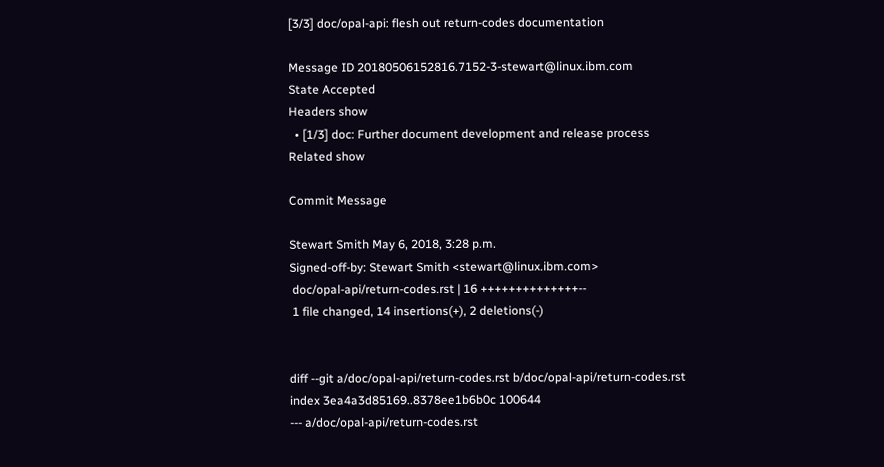[3/3] doc/opal-api: flesh out return-codes documentation

Message ID 20180506152816.7152-3-stewart@linux.ibm.com
State Accepted
Headers show
  • [1/3] doc: Further document development and release process
Related show

Commit Message

Stewart Smith May 6, 2018, 3:28 p.m.
Signed-off-by: Stewart Smith <stewart@linux.ibm.com>
 doc/opal-api/return-codes.rst | 16 ++++++++++++++--
 1 file changed, 14 insertions(+), 2 deletions(-)


diff --git a/doc/opal-api/return-codes.rst b/doc/opal-api/return-codes.rst
index 3ea4a3d85169..8378ee1b6b0c 100644
--- a/doc/opal-api/return-codes.rst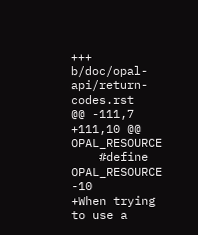+++ b/doc/opal-api/return-codes.rst
@@ -111,7 +111,10 @@  OPAL_RESOURCE
    #define OPAL_RESOURCE       -10
+When trying to use a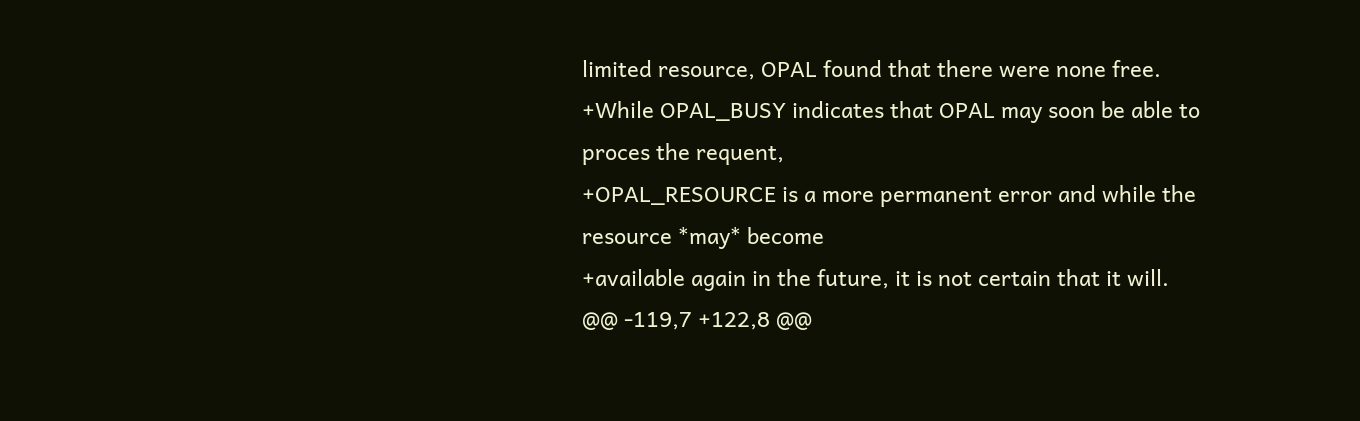limited resource, OPAL found that there were none free.
+While OPAL_BUSY indicates that OPAL may soon be able to proces the requent,
+OPAL_RESOURCE is a more permanent error and while the resource *may* become
+available again in the future, it is not certain that it will.
@@ -119,7 +122,8 @@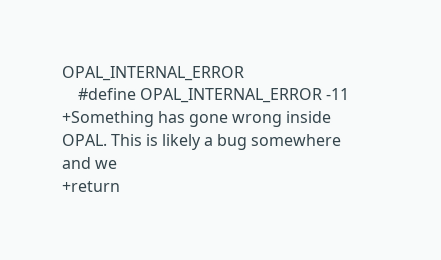OPAL_INTERNAL_ERROR
    #define OPAL_INTERNAL_ERROR -11
+Something has gone wrong inside OPAL. This is likely a bug somewhere and we
+return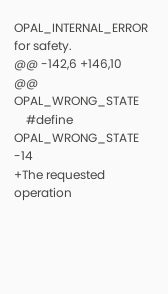OPAL_INTERNAL_ERROR for safety.
@@ -142,6 +146,10 @@  OPAL_WRONG_STATE
    #define OPAL_WRONG_STATE    -14
+The requested operation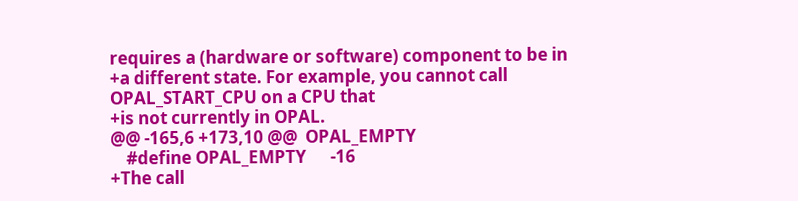requires a (hardware or software) component to be in
+a different state. For example, you cannot call OPAL_START_CPU on a CPU that
+is not currently in OPAL.
@@ -165,6 +173,10 @@  OPAL_EMPTY
    #define OPAL_EMPTY      -16
+The call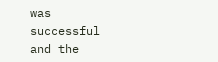was successful and the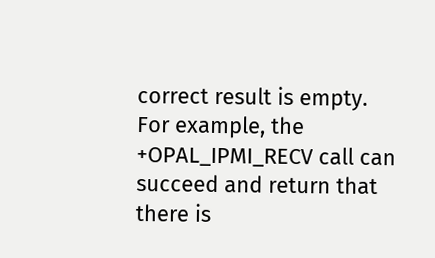correct result is empty. For example, the
+OPAL_IPMI_RECV call can succeed and return that there is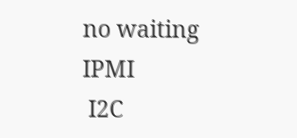no waiting IPMI
 I2C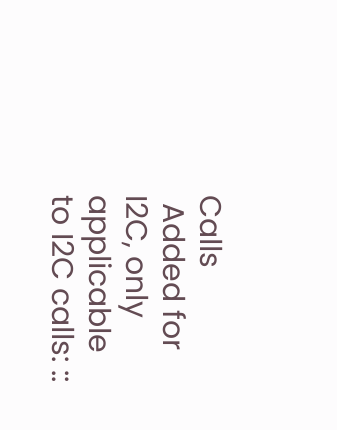Calls
 Added for I2C, only applicable to I2C calls: ::